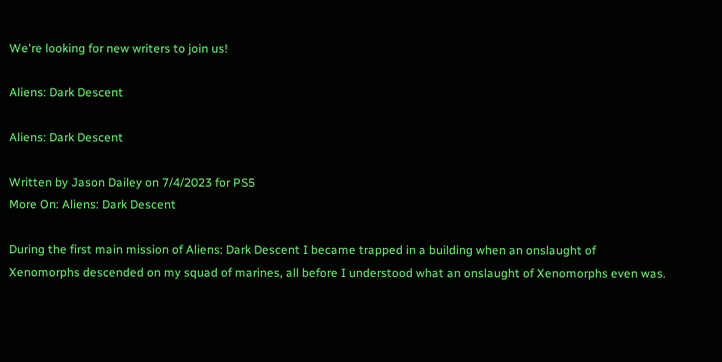We're looking for new writers to join us!

Aliens: Dark Descent

Aliens: Dark Descent

Written by Jason Dailey on 7/4/2023 for PS5
More On: Aliens: Dark Descent

During the first main mission of Aliens: Dark Descent I became trapped in a building when an onslaught of Xenomorphs descended on my squad of marines, all before I understood what an onslaught of Xenomorphs even was.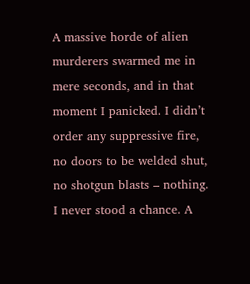A massive horde of alien murderers swarmed me in mere seconds, and in that moment I panicked. I didn’t order any suppressive fire, no doors to be welded shut, no shotgun blasts – nothing. I never stood a chance. A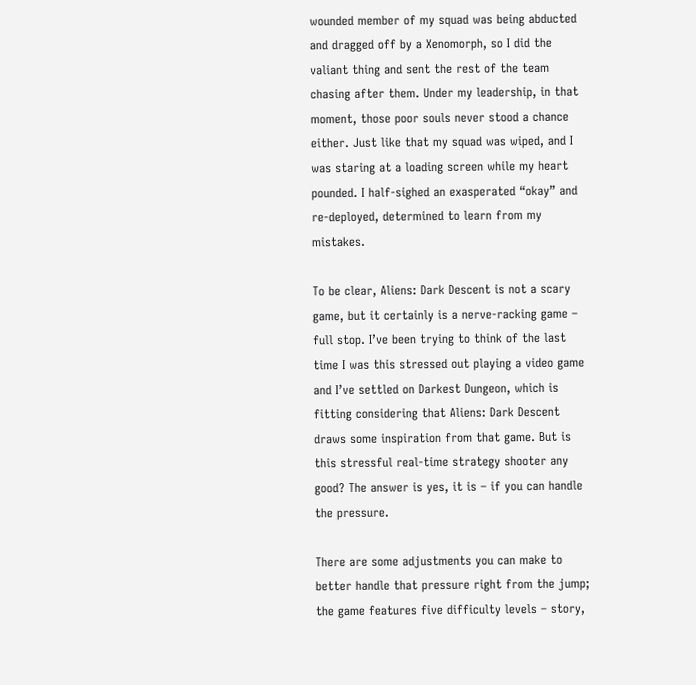wounded member of my squad was being abducted and dragged off by a Xenomorph, so I did the valiant thing and sent the rest of the team chasing after them. Under my leadership, in that moment, those poor souls never stood a chance either. Just like that my squad was wiped, and I was staring at a loading screen while my heart pounded. I half-sighed an exasperated “okay” and re-deployed, determined to learn from my mistakes.

To be clear, Aliens: Dark Descent is not a scary game, but it certainly is a nerve-racking game – full stop. I’ve been trying to think of the last time I was this stressed out playing a video game and I’ve settled on Darkest Dungeon, which is fitting considering that Aliens: Dark Descent draws some inspiration from that game. But is this stressful real-time strategy shooter any good? The answer is yes, it is – if you can handle the pressure.

There are some adjustments you can make to better handle that pressure right from the jump; the game features five difficulty levels – story,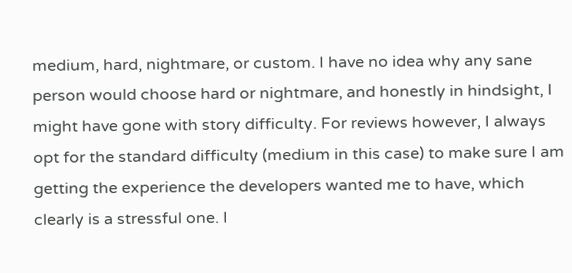medium, hard, nightmare, or custom. I have no idea why any sane person would choose hard or nightmare, and honestly in hindsight, I might have gone with story difficulty. For reviews however, I always opt for the standard difficulty (medium in this case) to make sure I am getting the experience the developers wanted me to have, which clearly is a stressful one. I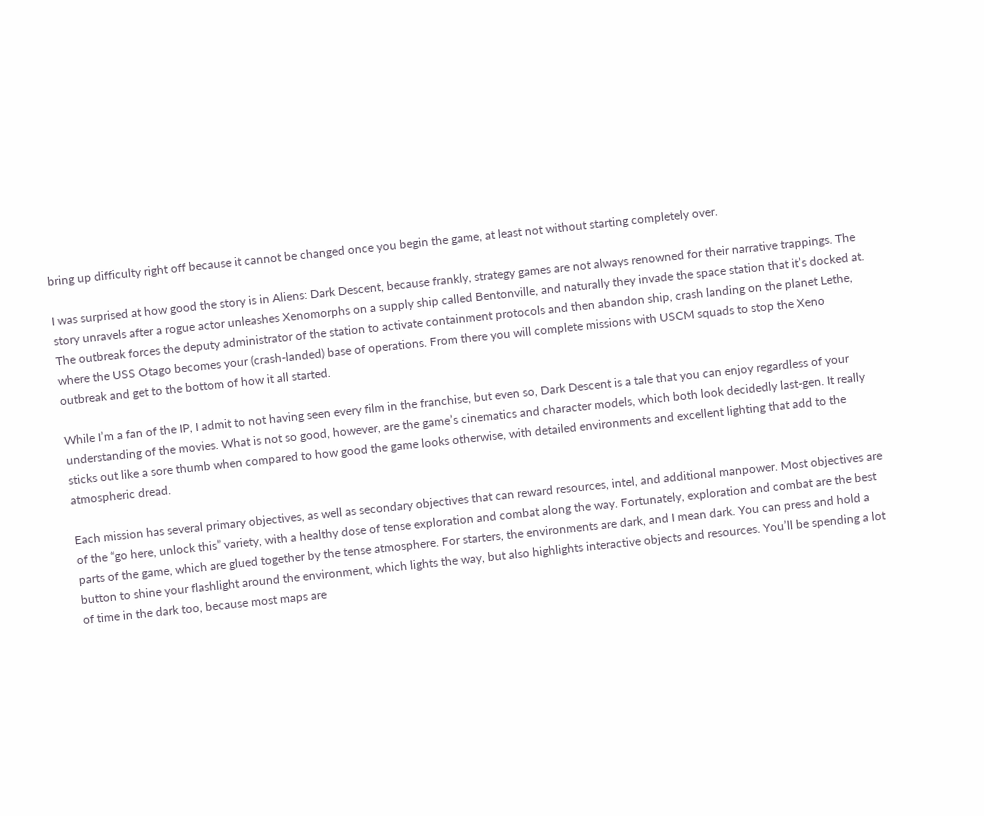bring up difficulty right off because it cannot be changed once you begin the game, at least not without starting completely over.

I was surprised at how good the story is in Aliens: Dark Descent, because frankly, strategy games are not always renowned for their narrative trappings. The story unravels after a rogue actor unleashes Xenomorphs on a supply ship called Bentonville, and naturally they invade the space station that it’s docked at. The outbreak forces the deputy administrator of the station to activate containment protocols and then abandon ship, crash landing on the planet Lethe, where the USS Otago becomes your (crash-landed) base of operations. From there you will complete missions with USCM squads to stop the Xeno outbreak and get to the bottom of how it all started.

While I’m a fan of the IP, I admit to not having seen every film in the franchise, but even so, Dark Descent is a tale that you can enjoy regardless of your understanding of the movies. What is not so good, however, are the game’s cinematics and character models, which both look decidedly last-gen. It really sticks out like a sore thumb when compared to how good the game looks otherwise, with detailed environments and excellent lighting that add to the atmospheric dread.

Each mission has several primary objectives, as well as secondary objectives that can reward resources, intel, and additional manpower. Most objectives are of the “go here, unlock this” variety, with a healthy dose of tense exploration and combat along the way. Fortunately, exploration and combat are the best parts of the game, which are glued together by the tense atmosphere. For starters, the environments are dark, and I mean dark. You can press and hold a button to shine your flashlight around the environment, which lights the way, but also highlights interactive objects and resources. You’ll be spending a lot of time in the dark too, because most maps are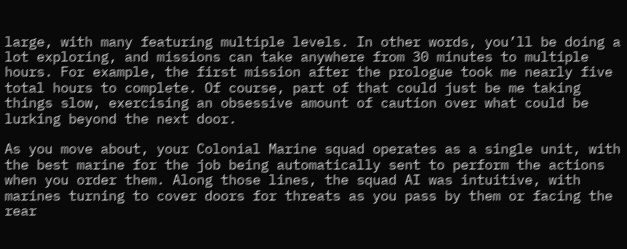large, with many featuring multiple levels. In other words, you’ll be doing a lot exploring, and missions can take anywhere from 30 minutes to multiple hours. For example, the first mission after the prologue took me nearly five total hours to complete. Of course, part of that could just be me taking things slow, exercising an obsessive amount of caution over what could be lurking beyond the next door.

As you move about, your Colonial Marine squad operates as a single unit, with the best marine for the job being automatically sent to perform the actions when you order them. Along those lines, the squad AI was intuitive, with marines turning to cover doors for threats as you pass by them or facing the rear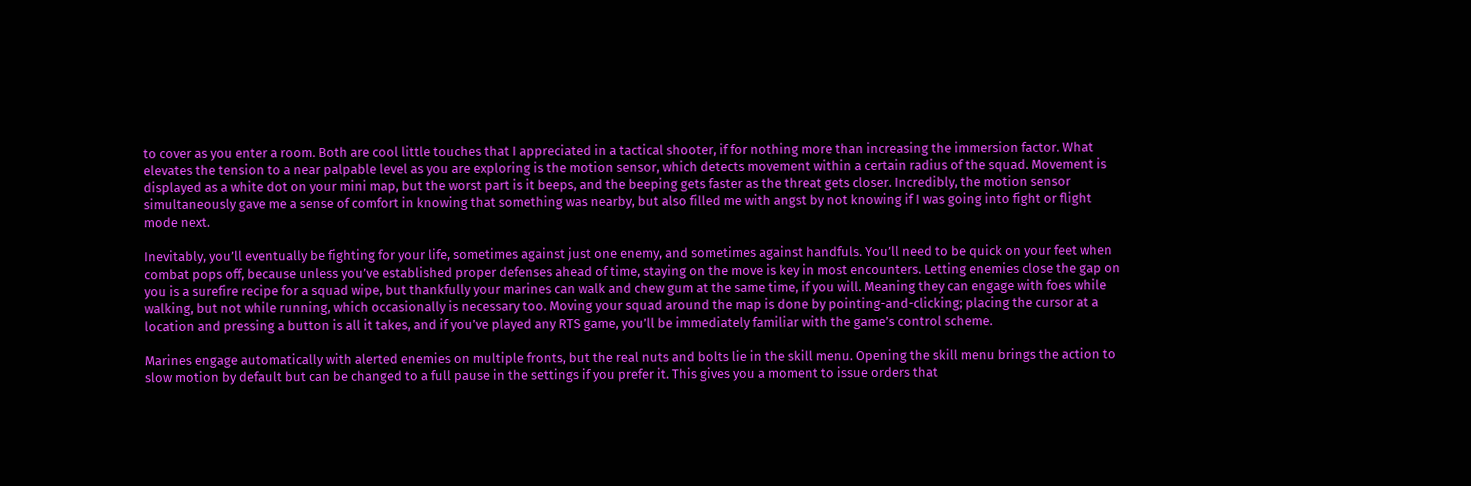to cover as you enter a room. Both are cool little touches that I appreciated in a tactical shooter, if for nothing more than increasing the immersion factor. What elevates the tension to a near palpable level as you are exploring is the motion sensor, which detects movement within a certain radius of the squad. Movement is displayed as a white dot on your mini map, but the worst part is it beeps, and the beeping gets faster as the threat gets closer. Incredibly, the motion sensor simultaneously gave me a sense of comfort in knowing that something was nearby, but also filled me with angst by not knowing if I was going into fight or flight mode next.

Inevitably, you’ll eventually be fighting for your life, sometimes against just one enemy, and sometimes against handfuls. You’ll need to be quick on your feet when combat pops off, because unless you’ve established proper defenses ahead of time, staying on the move is key in most encounters. Letting enemies close the gap on you is a surefire recipe for a squad wipe, but thankfully your marines can walk and chew gum at the same time, if you will. Meaning they can engage with foes while walking, but not while running, which occasionally is necessary too. Moving your squad around the map is done by pointing-and-clicking; placing the cursor at a location and pressing a button is all it takes, and if you’ve played any RTS game, you’ll be immediately familiar with the game’s control scheme.

Marines engage automatically with alerted enemies on multiple fronts, but the real nuts and bolts lie in the skill menu. Opening the skill menu brings the action to slow motion by default but can be changed to a full pause in the settings if you prefer it. This gives you a moment to issue orders that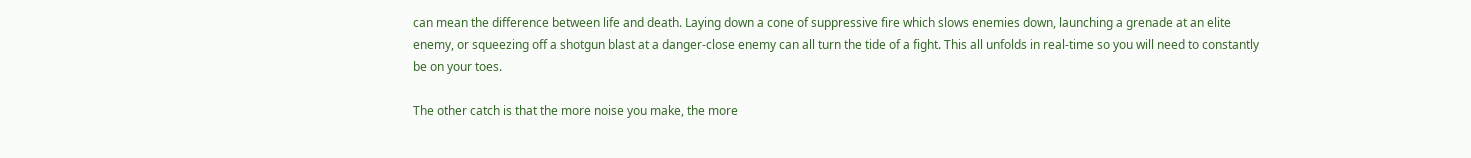can mean the difference between life and death. Laying down a cone of suppressive fire which slows enemies down, launching a grenade at an elite enemy, or squeezing off a shotgun blast at a danger-close enemy can all turn the tide of a fight. This all unfolds in real-time so you will need to constantly be on your toes.

The other catch is that the more noise you make, the more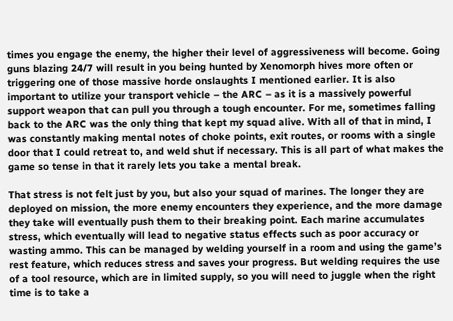times you engage the enemy, the higher their level of aggressiveness will become. Going guns blazing 24/7 will result in you being hunted by Xenomorph hives more often or triggering one of those massive horde onslaughts I mentioned earlier. It is also important to utilize your transport vehicle – the ARC – as it is a massively powerful support weapon that can pull you through a tough encounter. For me, sometimes falling back to the ARC was the only thing that kept my squad alive. With all of that in mind, I was constantly making mental notes of choke points, exit routes, or rooms with a single door that I could retreat to, and weld shut if necessary. This is all part of what makes the game so tense in that it rarely lets you take a mental break.

That stress is not felt just by you, but also your squad of marines. The longer they are deployed on mission, the more enemy encounters they experience, and the more damage they take will eventually push them to their breaking point. Each marine accumulates stress, which eventually will lead to negative status effects such as poor accuracy or wasting ammo. This can be managed by welding yourself in a room and using the game’s rest feature, which reduces stress and saves your progress. But welding requires the use of a tool resource, which are in limited supply, so you will need to juggle when the right time is to take a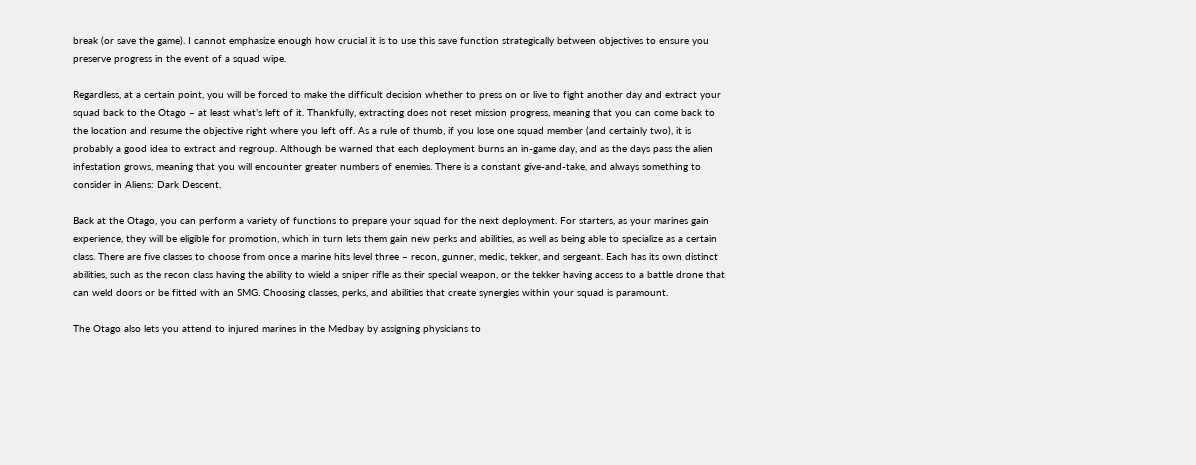break (or save the game). I cannot emphasize enough how crucial it is to use this save function strategically between objectives to ensure you preserve progress in the event of a squad wipe.

Regardless, at a certain point, you will be forced to make the difficult decision whether to press on or live to fight another day and extract your squad back to the Otago – at least what’s left of it. Thankfully, extracting does not reset mission progress, meaning that you can come back to the location and resume the objective right where you left off. As a rule of thumb, if you lose one squad member (and certainly two), it is probably a good idea to extract and regroup. Although be warned that each deployment burns an in-game day, and as the days pass the alien infestation grows, meaning that you will encounter greater numbers of enemies. There is a constant give-and-take, and always something to consider in Aliens: Dark Descent.

Back at the Otago, you can perform a variety of functions to prepare your squad for the next deployment. For starters, as your marines gain experience, they will be eligible for promotion, which in turn lets them gain new perks and abilities, as well as being able to specialize as a certain class. There are five classes to choose from once a marine hits level three – recon, gunner, medic, tekker, and sergeant. Each has its own distinct abilities, such as the recon class having the ability to wield a sniper rifle as their special weapon, or the tekker having access to a battle drone that can weld doors or be fitted with an SMG. Choosing classes, perks, and abilities that create synergies within your squad is paramount.

The Otago also lets you attend to injured marines in the Medbay by assigning physicians to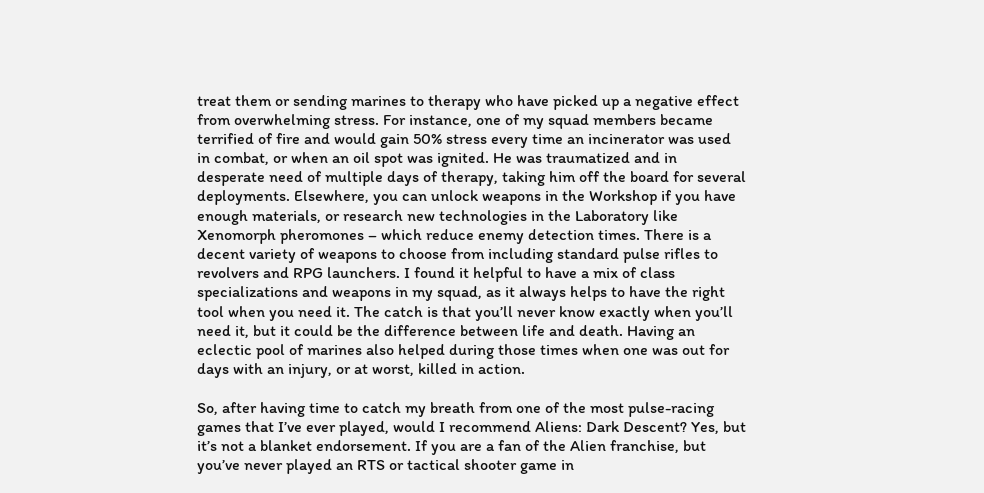treat them or sending marines to therapy who have picked up a negative effect from overwhelming stress. For instance, one of my squad members became terrified of fire and would gain 50% stress every time an incinerator was used in combat, or when an oil spot was ignited. He was traumatized and in desperate need of multiple days of therapy, taking him off the board for several deployments. Elsewhere, you can unlock weapons in the Workshop if you have enough materials, or research new technologies in the Laboratory like Xenomorph pheromones – which reduce enemy detection times. There is a decent variety of weapons to choose from including standard pulse rifles to revolvers and RPG launchers. I found it helpful to have a mix of class specializations and weapons in my squad, as it always helps to have the right tool when you need it. The catch is that you’ll never know exactly when you’ll need it, but it could be the difference between life and death. Having an eclectic pool of marines also helped during those times when one was out for days with an injury, or at worst, killed in action.

So, after having time to catch my breath from one of the most pulse-racing games that I’ve ever played, would I recommend Aliens: Dark Descent? Yes, but it’s not a blanket endorsement. If you are a fan of the Alien franchise, but you’ve never played an RTS or tactical shooter game in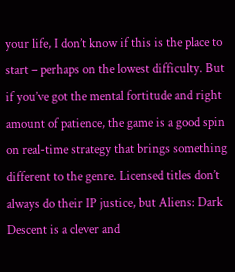your life, I don’t know if this is the place to start – perhaps on the lowest difficulty. But if you’ve got the mental fortitude and right amount of patience, the game is a good spin on real-time strategy that brings something different to the genre. Licensed titles don’t always do their IP justice, but Aliens: Dark Descent is a clever and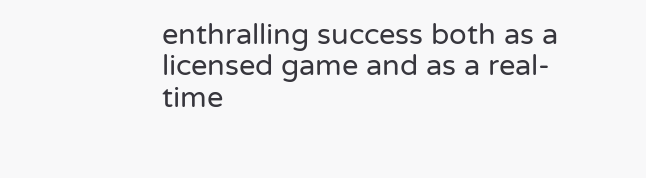enthralling success both as a licensed game and as a real-time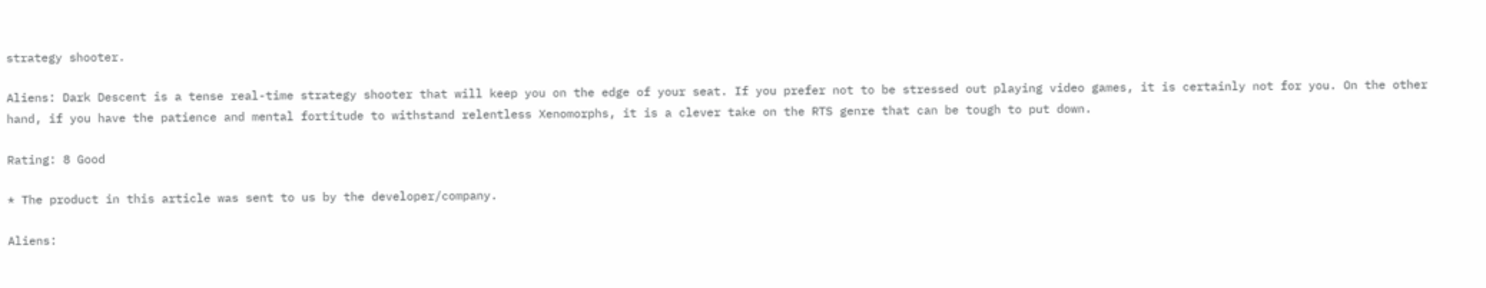strategy shooter.

Aliens: Dark Descent is a tense real-time strategy shooter that will keep you on the edge of your seat. If you prefer not to be stressed out playing video games, it is certainly not for you. On the other hand, if you have the patience and mental fortitude to withstand relentless Xenomorphs, it is a clever take on the RTS genre that can be tough to put down.

Rating: 8 Good

* The product in this article was sent to us by the developer/company.

Aliens: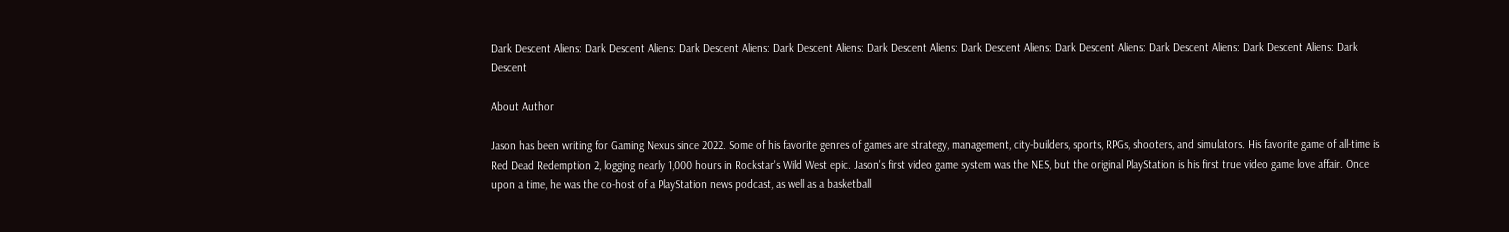Dark Descent Aliens: Dark Descent Aliens: Dark Descent Aliens: Dark Descent Aliens: Dark Descent Aliens: Dark Descent Aliens: Dark Descent Aliens: Dark Descent Aliens: Dark Descent Aliens: Dark Descent

About Author

Jason has been writing for Gaming Nexus since 2022. Some of his favorite genres of games are strategy, management, city-builders, sports, RPGs, shooters, and simulators. His favorite game of all-time is Red Dead Redemption 2, logging nearly 1,000 hours in Rockstar's Wild West epic. Jason's first video game system was the NES, but the original PlayStation is his first true video game love affair. Once upon a time, he was the co-host of a PlayStation news podcast, as well as a basketball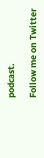podcast.

Follow me on Twitter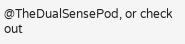@TheDualSensePod, or check out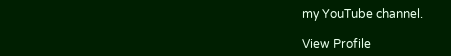my YouTube channel.

View Profile